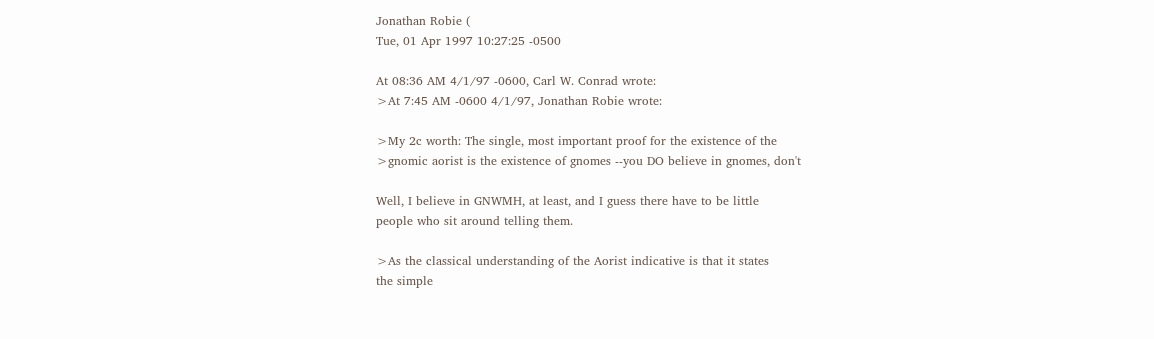Jonathan Robie (
Tue, 01 Apr 1997 10:27:25 -0500

At 08:36 AM 4/1/97 -0600, Carl W. Conrad wrote:
>At 7:45 AM -0600 4/1/97, Jonathan Robie wrote:

>My 2c worth: The single, most important proof for the existence of the
>gnomic aorist is the existence of gnomes --you DO believe in gnomes, don't

Well, I believe in GNWMH, at least, and I guess there have to be little
people who sit around telling them.

>As the classical understanding of the Aorist indicative is that it states
the simple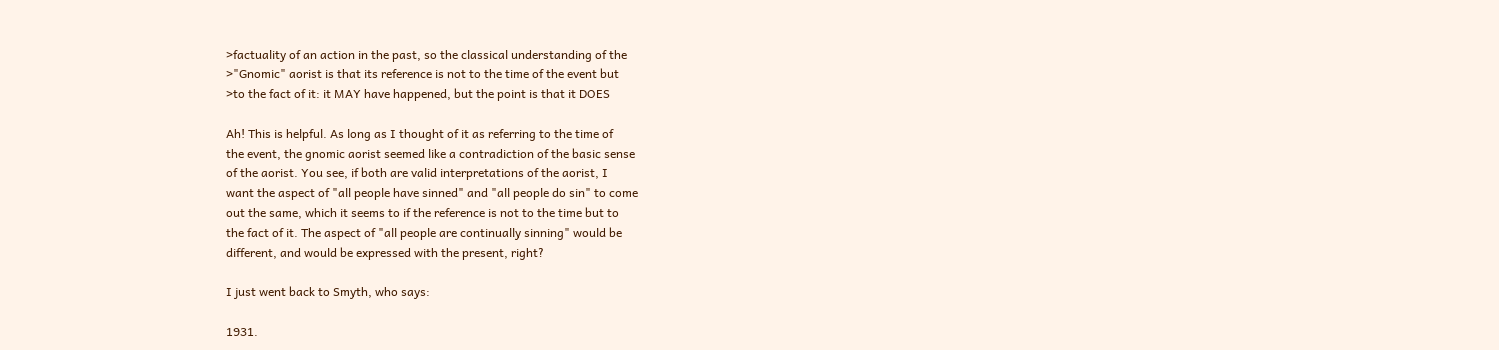>factuality of an action in the past, so the classical understanding of the
>"Gnomic" aorist is that its reference is not to the time of the event but
>to the fact of it: it MAY have happened, but the point is that it DOES

Ah! This is helpful. As long as I thought of it as referring to the time of
the event, the gnomic aorist seemed like a contradiction of the basic sense
of the aorist. You see, if both are valid interpretations of the aorist, I
want the aspect of "all people have sinned" and "all people do sin" to come
out the same, which it seems to if the reference is not to the time but to
the fact of it. The aspect of "all people are continually sinning" would be
different, and would be expressed with the present, right?

I just went back to Smyth, who says:

1931.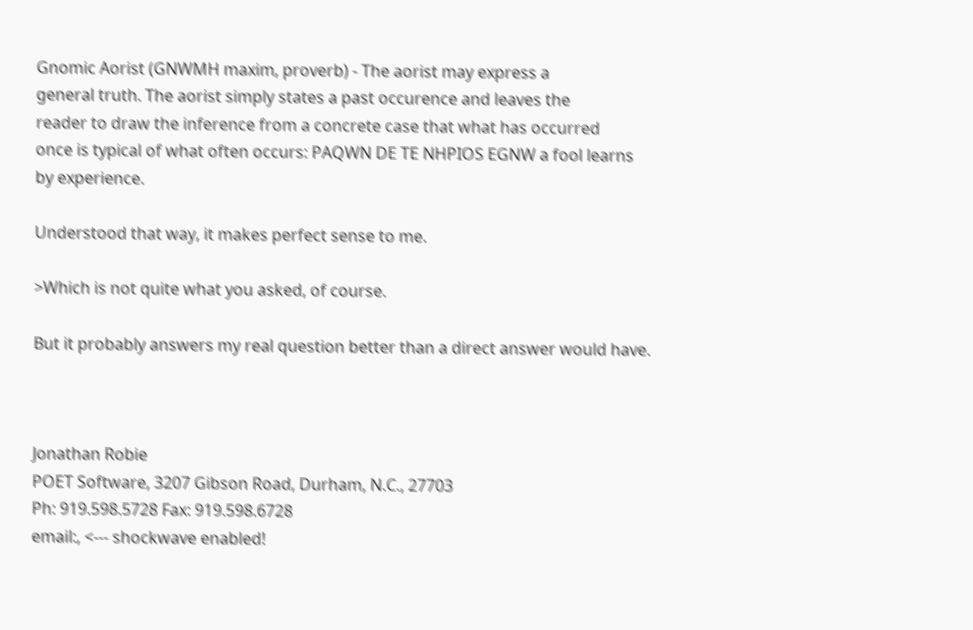Gnomic Aorist (GNWMH maxim, proverb) - The aorist may express a
general truth. The aorist simply states a past occurence and leaves the
reader to draw the inference from a concrete case that what has occurred
once is typical of what often occurs: PAQWN DE TE NHPIOS EGNW a fool learns
by experience.

Understood that way, it makes perfect sense to me.

>Which is not quite what you asked, of course.

But it probably answers my real question better than a direct answer would have.



Jonathan Robie
POET Software, 3207 Gibson Road, Durham, N.C., 27703
Ph: 919.598.5728 Fax: 919.598.6728
email:, <--- shockwave enabled!